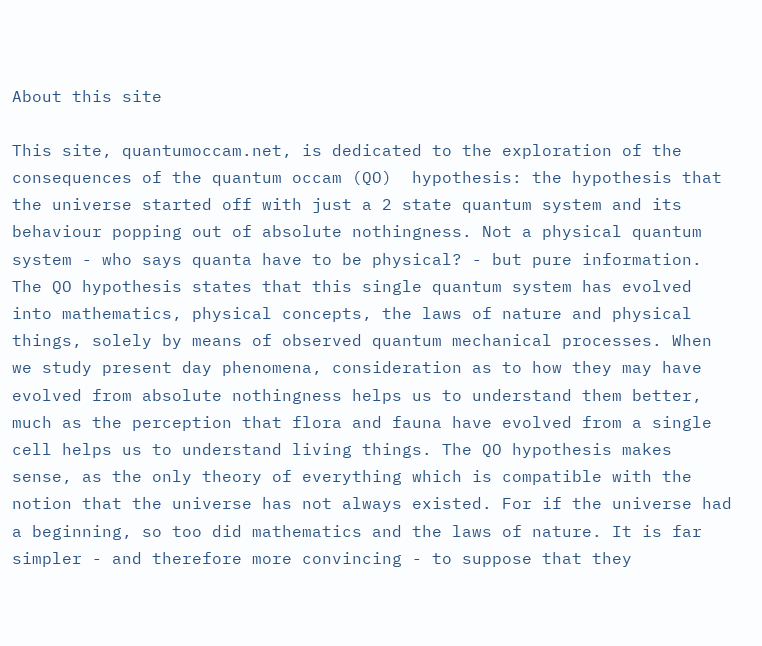About this site

This site, quantumoccam.net, is dedicated to the exploration of the consequences of the quantum occam (QO)  hypothesis: the hypothesis that the universe started off with just a 2 state quantum system and its behaviour popping out of absolute nothingness. Not a physical quantum system - who says quanta have to be physical? - but pure information. The QO hypothesis states that this single quantum system has evolved into mathematics, physical concepts, the laws of nature and physical things, solely by means of observed quantum mechanical processes. When we study present day phenomena, consideration as to how they may have evolved from absolute nothingness helps us to understand them better, much as the perception that flora and fauna have evolved from a single cell helps us to understand living things. The QO hypothesis makes sense, as the only theory of everything which is compatible with the notion that the universe has not always existed. For if the universe had a beginning, so too did mathematics and the laws of nature. It is far simpler - and therefore more convincing - to suppose that they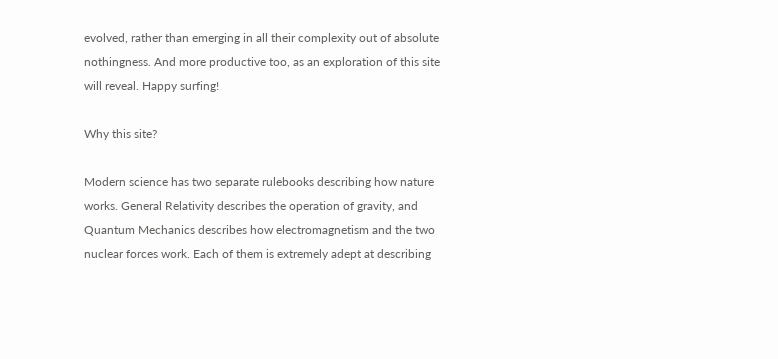evolved, rather than emerging in all their complexity out of absolute nothingness. And more productive too, as an exploration of this site will reveal. Happy surfing!

Why this site?

Modern science has two separate rulebooks describing how nature works. General Relativity describes the operation of gravity, and Quantum Mechanics describes how electromagnetism and the two nuclear forces work. Each of them is extremely adept at describing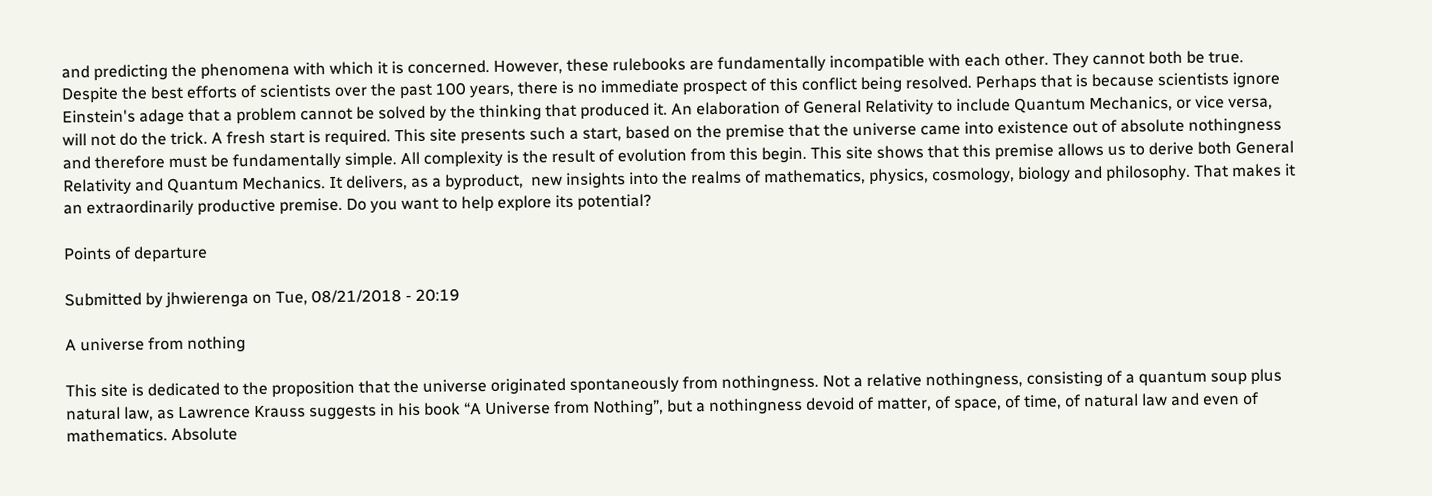and predicting the phenomena with which it is concerned. However, these rulebooks are fundamentally incompatible with each other. They cannot both be true. Despite the best efforts of scientists over the past 100 years, there is no immediate prospect of this conflict being resolved. Perhaps that is because scientists ignore Einstein's adage that a problem cannot be solved by the thinking that produced it. An elaboration of General Relativity to include Quantum Mechanics, or vice versa, will not do the trick. A fresh start is required. This site presents such a start, based on the premise that the universe came into existence out of absolute nothingness and therefore must be fundamentally simple. All complexity is the result of evolution from this begin. This site shows that this premise allows us to derive both General Relativity and Quantum Mechanics. It delivers, as a byproduct,  new insights into the realms of mathematics, physics, cosmology, biology and philosophy. That makes it an extraordinarily productive premise. Do you want to help explore its potential?

Points of departure

Submitted by jhwierenga on Tue, 08/21/2018 - 20:19

A universe from nothing

This site is dedicated to the proposition that the universe originated spontaneously from nothingness. Not a relative nothingness, consisting of a quantum soup plus natural law, as Lawrence Krauss suggests in his book “A Universe from Nothing”, but a nothingness devoid of matter, of space, of time, of natural law and even of mathematics. Absolute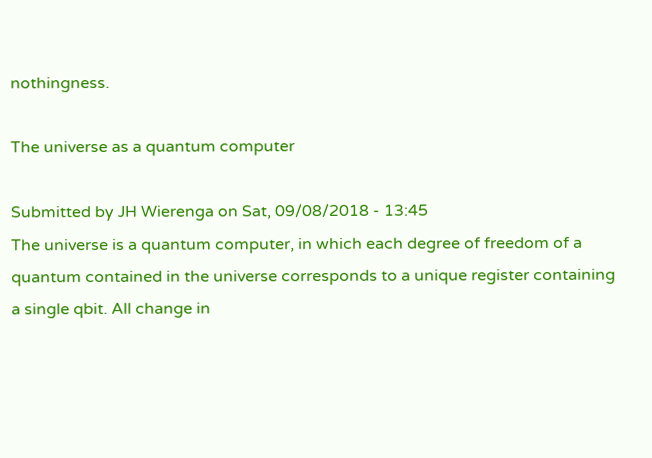nothingness.

The universe as a quantum computer

Submitted by JH Wierenga on Sat, 09/08/2018 - 13:45
The universe is a quantum computer, in which each degree of freedom of a quantum contained in the universe corresponds to a unique register containing a single qbit. All change in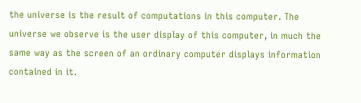the universe is the result of computations in this computer. The universe we observe is the user display of this computer, in much the same way as the screen of an ordinary computer displays information contained in it.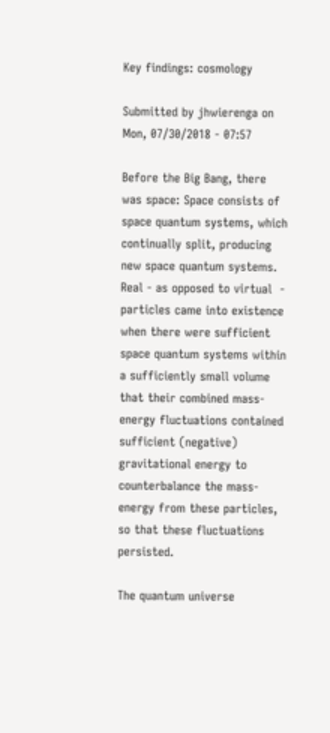Key findings: cosmology

Submitted by jhwierenga on Mon, 07/30/2018 - 07:57

Before the Big Bang, there was space: Space consists of space quantum systems, which continually split, producing new space quantum systems. Real - as opposed to virtual  - particles came into existence when there were sufficient space quantum systems within a sufficiently small volume that their combined mass-energy fluctuations contained sufficient (negative) gravitational energy to counterbalance the mass-energy from these particles, so that these fluctuations persisted.

The quantum universe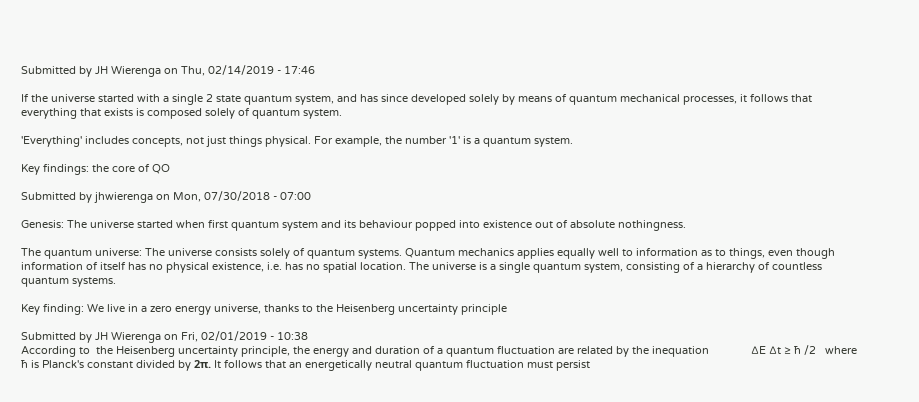Submitted by JH Wierenga on Thu, 02/14/2019 - 17:46

If the universe started with a single 2 state quantum system, and has since developed solely by means of quantum mechanical processes, it follows that everything that exists is composed solely of quantum system.

'Everything' includes concepts, not just things physical. For example, the number '1' is a quantum system.

Key findings: the core of QO

Submitted by jhwierenga on Mon, 07/30/2018 - 07:00

Genesis: The universe started when first quantum system and its behaviour popped into existence out of absolute nothingness.

The quantum universe: The universe consists solely of quantum systems. Quantum mechanics applies equally well to information as to things, even though information of itself has no physical existence, i.e. has no spatial location. The universe is a single quantum system, consisting of a hierarchy of countless quantum systems.

Key finding: We live in a zero energy universe, thanks to the Heisenberg uncertainty principle

Submitted by JH Wierenga on Fri, 02/01/2019 - 10:38
According to  the Heisenberg uncertainty principle, the energy and duration of a quantum fluctuation are related by the inequation              ∆E ∆t ≥ ħ /2   where ħ is Planck's constant divided by 2π. It follows that an energetically neutral quantum fluctuation must persist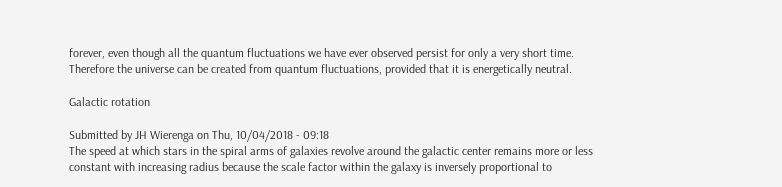forever, even though all the quantum fluctuations we have ever observed persist for only a very short time. Therefore the universe can be created from quantum fluctuations, provided that it is energetically neutral.

Galactic rotation

Submitted by JH Wierenga on Thu, 10/04/2018 - 09:18
The speed at which stars in the spiral arms of galaxies revolve around the galactic center remains more or less constant with increasing radius because the scale factor within the galaxy is inversely proportional to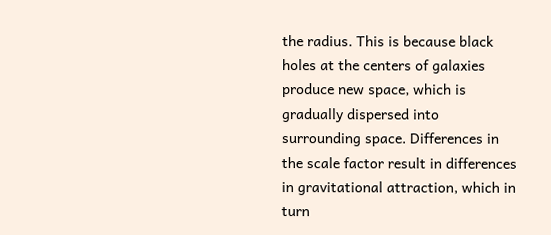the radius. This is because black holes at the centers of galaxies produce new space, which is gradually dispersed into surrounding space. Differences in the scale factor result in differences in gravitational attraction, which in turn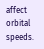affect orbital speeds.